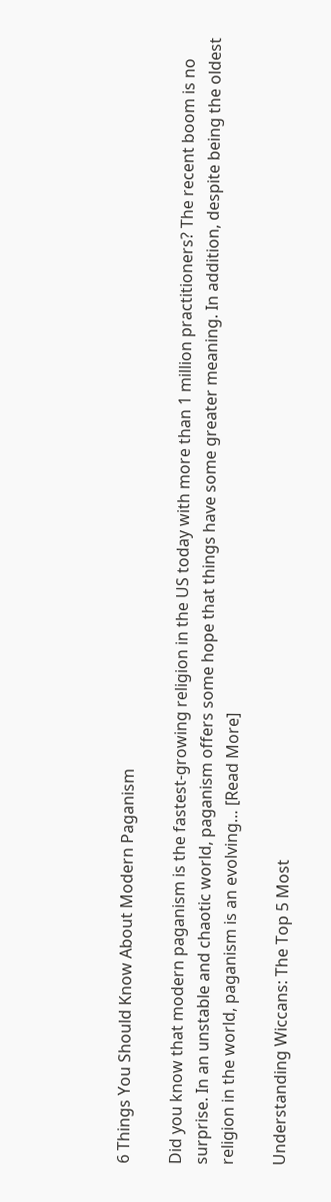6 Things You Should Know About Modern Paganism

Did you know that modern paganism is the fastest-growing religion in the US today with more than 1 million practitioners? The recent boom is no surprise. In an unstable and chaotic world, paganism offers some hope that things have some greater meaning. In addition, despite being the oldest religion in the world, paganism is an evolving… [Read More]

Understanding Wiccans: The Top 5 Most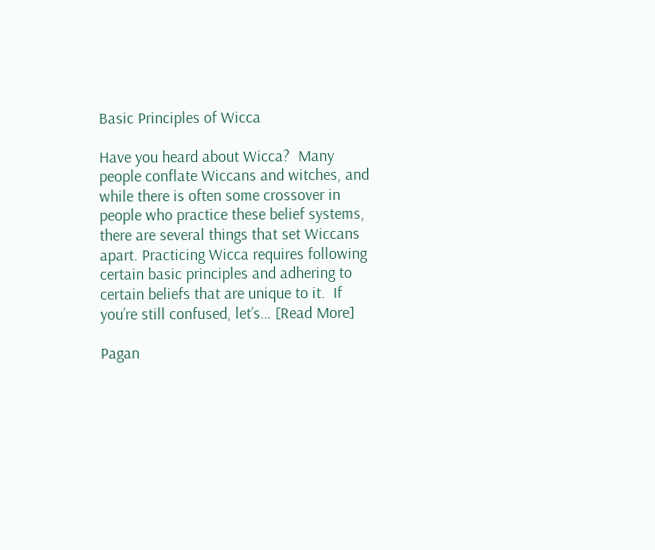Basic Principles of Wicca

Have you heard about Wicca?  Many people conflate Wiccans and witches, and while there is often some crossover in people who practice these belief systems, there are several things that set Wiccans apart. Practicing Wicca requires following certain basic principles and adhering to certain beliefs that are unique to it.  If you’re still confused, let’s… [Read More]

Pagan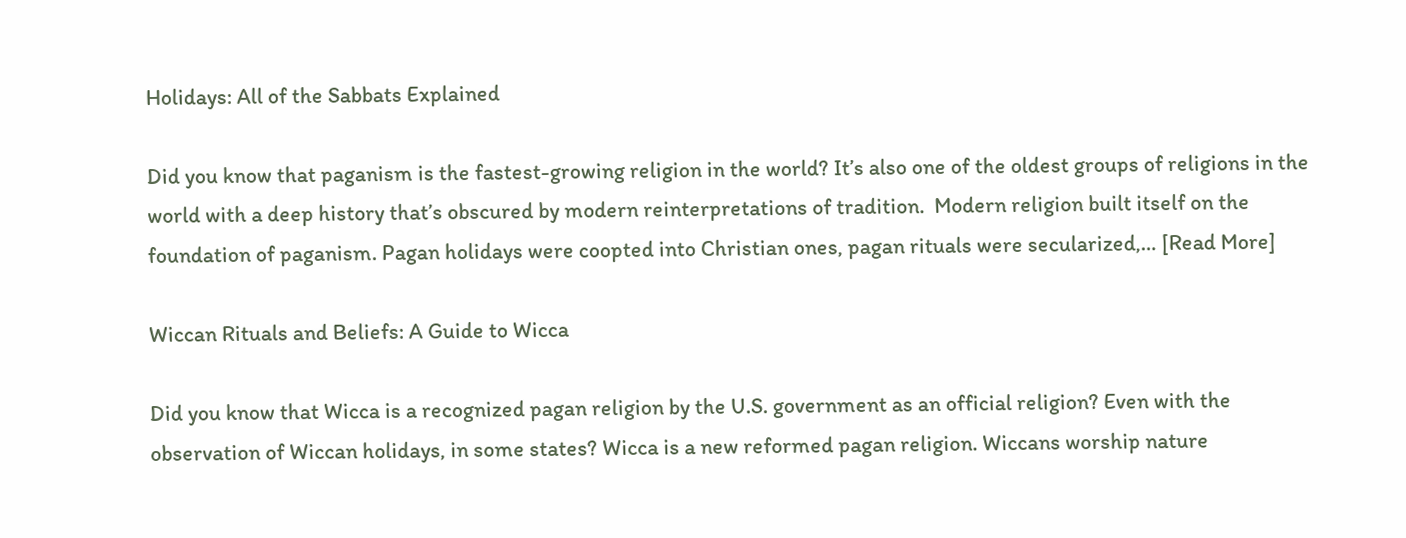Holidays: All of the Sabbats Explained

Did you know that paganism is the fastest-growing religion in the world? It’s also one of the oldest groups of religions in the world with a deep history that’s obscured by modern reinterpretations of tradition.  Modern religion built itself on the foundation of paganism. Pagan holidays were coopted into Christian ones, pagan rituals were secularized,… [Read More]

Wiccan Rituals and Beliefs: A Guide to Wicca

Did you know that Wicca is a recognized pagan religion by the U.S. government as an official religion? Even with the observation of Wiccan holidays, in some states? Wicca is a new reformed pagan religion. Wiccans worship nature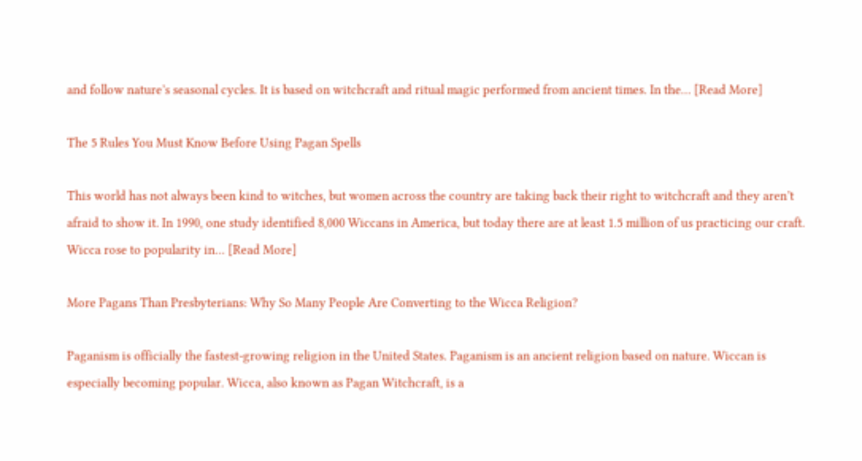and follow nature’s seasonal cycles. It is based on witchcraft and ritual magic performed from ancient times. In the… [Read More]

The 5 Rules You Must Know Before Using Pagan Spells

This world has not always been kind to witches, but women across the country are taking back their right to witchcraft and they aren’t afraid to show it. In 1990, one study identified 8,000 Wiccans in America, but today there are at least 1.5 million of us practicing our craft. Wicca rose to popularity in… [Read More]

More Pagans Than Presbyterians: Why So Many People Are Converting to the Wicca Religion?

Paganism is officially the fastest-growing religion in the United States. Paganism is an ancient religion based on nature. Wiccan is especially becoming popular. Wicca, also known as Pagan Witchcraft, is a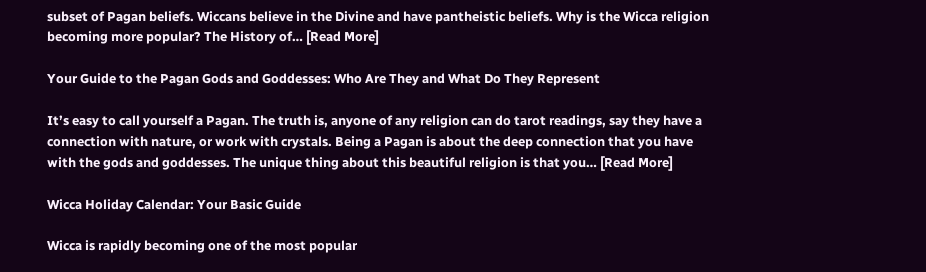subset of Pagan beliefs. Wiccans believe in the Divine and have pantheistic beliefs. Why is the Wicca religion becoming more popular? The History of… [Read More]

Your Guide to the Pagan Gods and Goddesses: Who Are They and What Do They Represent

It’s easy to call yourself a Pagan. The truth is, anyone of any religion can do tarot readings, say they have a connection with nature, or work with crystals. Being a Pagan is about the deep connection that you have with the gods and goddesses. The unique thing about this beautiful religion is that you… [Read More]

Wicca Holiday Calendar: Your Basic Guide

Wicca is rapidly becoming one of the most popular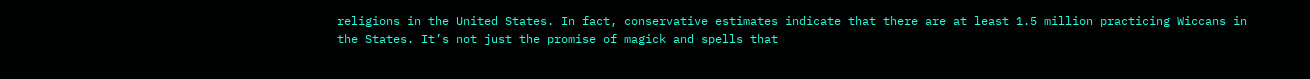religions in the United States. In fact, conservative estimates indicate that there are at least 1.5 million practicing Wiccans in the States. It’s not just the promise of magick and spells that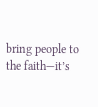bring people to the faith—it’s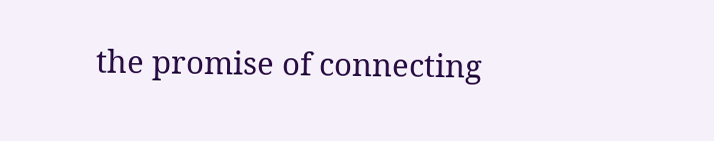the promise of connecting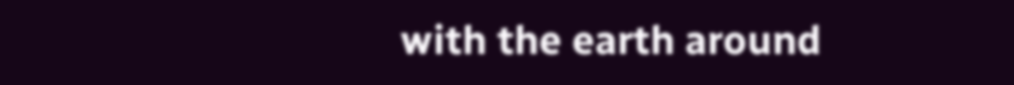with the earth around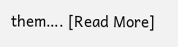them…. [Read More]